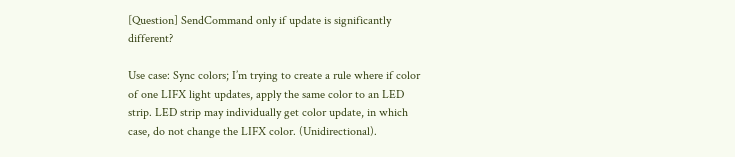[Question] SendCommand only if update is significantly different?

Use case: Sync colors; I’m trying to create a rule where if color of one LIFX light updates, apply the same color to an LED strip. LED strip may individually get color update, in which case, do not change the LIFX color. (Unidirectional).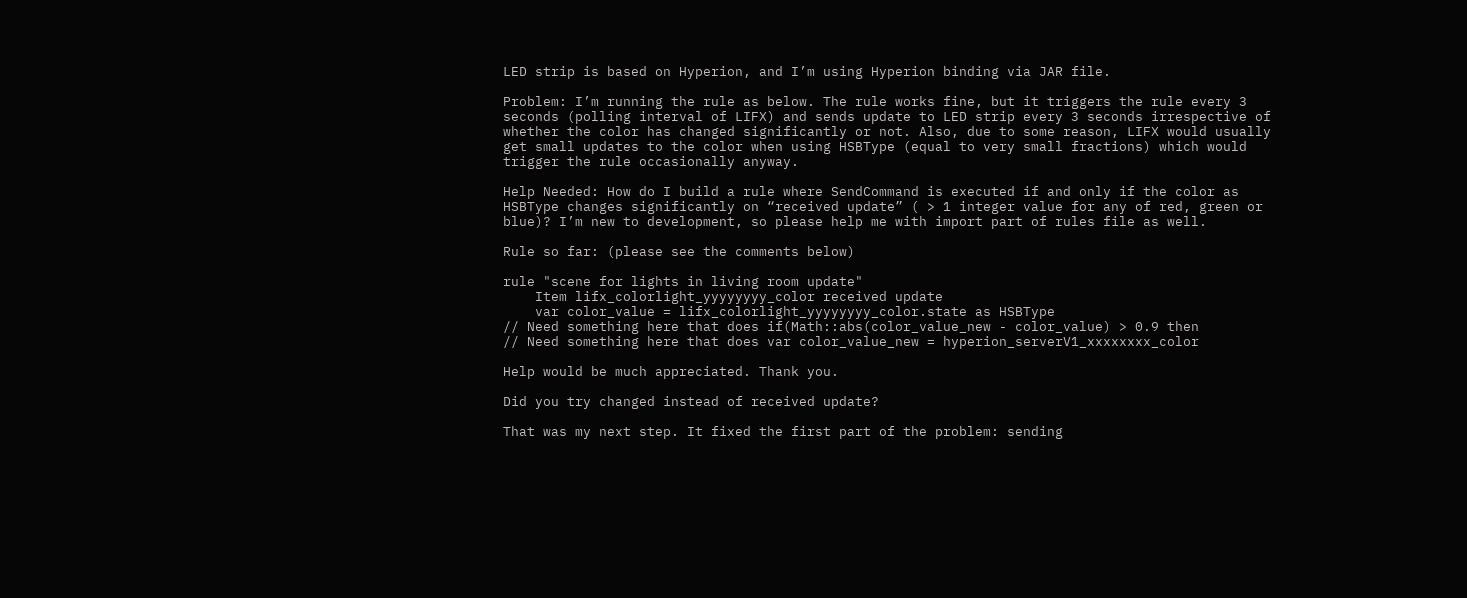LED strip is based on Hyperion, and I’m using Hyperion binding via JAR file.

Problem: I’m running the rule as below. The rule works fine, but it triggers the rule every 3 seconds (polling interval of LIFX) and sends update to LED strip every 3 seconds irrespective of whether the color has changed significantly or not. Also, due to some reason, LIFX would usually get small updates to the color when using HSBType (equal to very small fractions) which would trigger the rule occasionally anyway.

Help Needed: How do I build a rule where SendCommand is executed if and only if the color as HSBType changes significantly on “received update” ( > 1 integer value for any of red, green or blue)? I’m new to development, so please help me with import part of rules file as well.

Rule so far: (please see the comments below)

rule "scene for lights in living room update"
    Item lifx_colorlight_yyyyyyyy_color received update
    var color_value = lifx_colorlight_yyyyyyyy_color.state as HSBType
// Need something here that does if(Math::abs(color_value_new - color_value) > 0.9 then
// Need something here that does var color_value_new = hyperion_serverV1_xxxxxxxx_color

Help would be much appreciated. Thank you.

Did you try changed instead of received update?

That was my next step. It fixed the first part of the problem: sending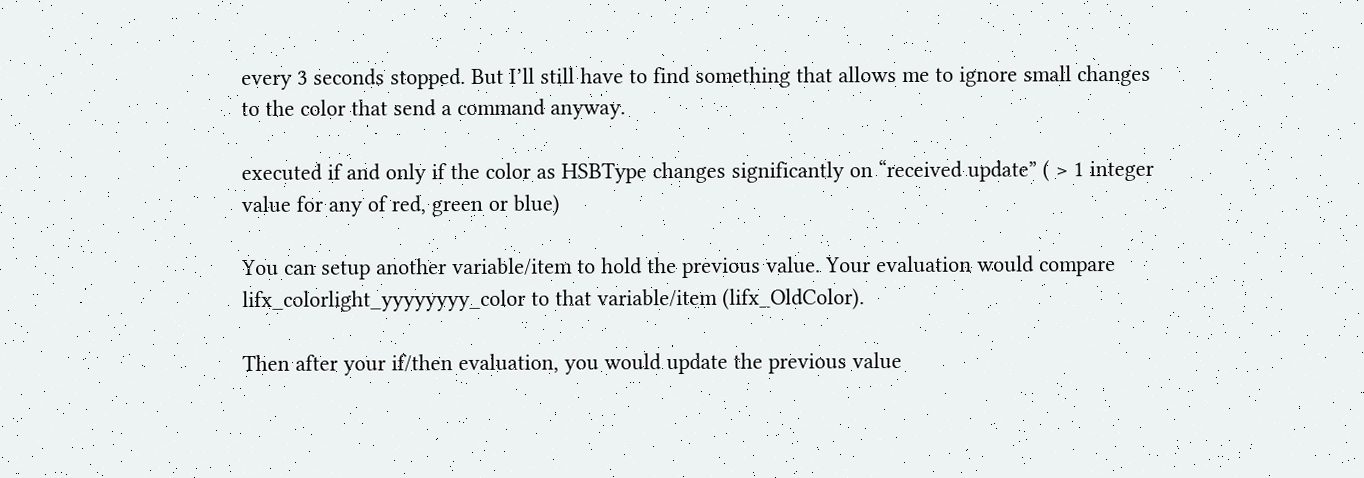every 3 seconds stopped. But I’ll still have to find something that allows me to ignore small changes to the color that send a command anyway.

executed if and only if the color as HSBType changes significantly on “received update” ( > 1 integer value for any of red, green or blue)

You can setup another variable/item to hold the previous value. Your evaluation would compare lifx_colorlight_yyyyyyyy_color to that variable/item (lifx_OldColor).

Then after your if/then evaluation, you would update the previous value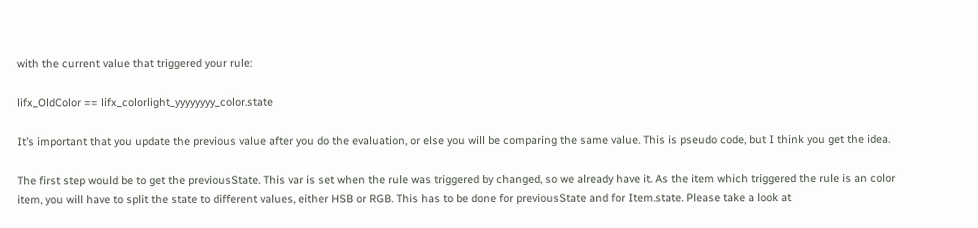with the current value that triggered your rule:

lifx_OldColor == lifx_colorlight_yyyyyyyy_color.state

It’s important that you update the previous value after you do the evaluation, or else you will be comparing the same value. This is pseudo code, but I think you get the idea.

The first step would be to get the previousState. This var is set when the rule was triggered by changed, so we already have it. As the item which triggered the rule is an color item, you will have to split the state to different values, either HSB or RGB. This has to be done for previousState and for Item.state. Please take a look at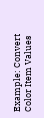Example: Convert Color Item Values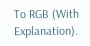To RGB (With Explanation).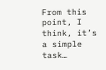From this point, I think, it’s a simple task…